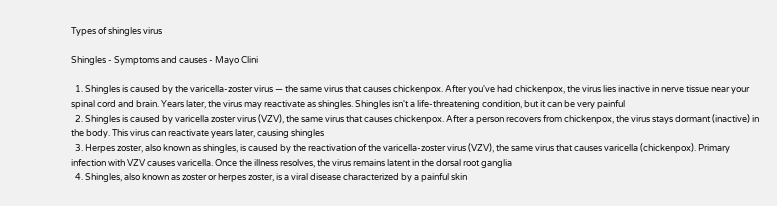Types of shingles virus

Shingles - Symptoms and causes - Mayo Clini

  1. Shingles is caused by the varicella-zoster virus — the same virus that causes chickenpox. After you've had chickenpox, the virus lies inactive in nerve tissue near your spinal cord and brain. Years later, the virus may reactivate as shingles. Shingles isn't a life-threatening condition, but it can be very painful
  2. Shingles is caused by varicella zoster virus (VZV), the same virus that causes chickenpox. After a person recovers from chickenpox, the virus stays dormant (inactive) in the body. This virus can reactivate years later, causing shingles
  3. Herpes zoster, also known as shingles, is caused by the reactivation of the varicella-zoster virus (VZV), the same virus that causes varicella (chickenpox). Primary infection with VZV causes varicella. Once the illness resolves, the virus remains latent in the dorsal root ganglia
  4. Shingles, also known as zoster or herpes zoster, is a viral disease characterized by a painful skin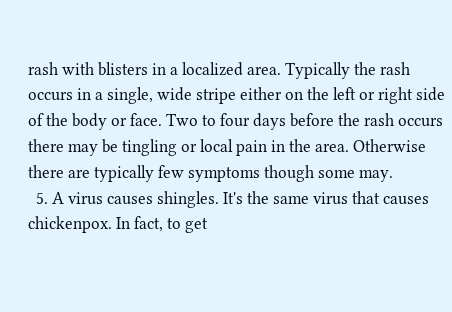rash with blisters in a localized area. Typically the rash occurs in a single, wide stripe either on the left or right side of the body or face. Two to four days before the rash occurs there may be tingling or local pain in the area. Otherwise there are typically few symptoms though some may.
  5. A virus causes shingles. It's the same virus that causes chickenpox. In fact, to get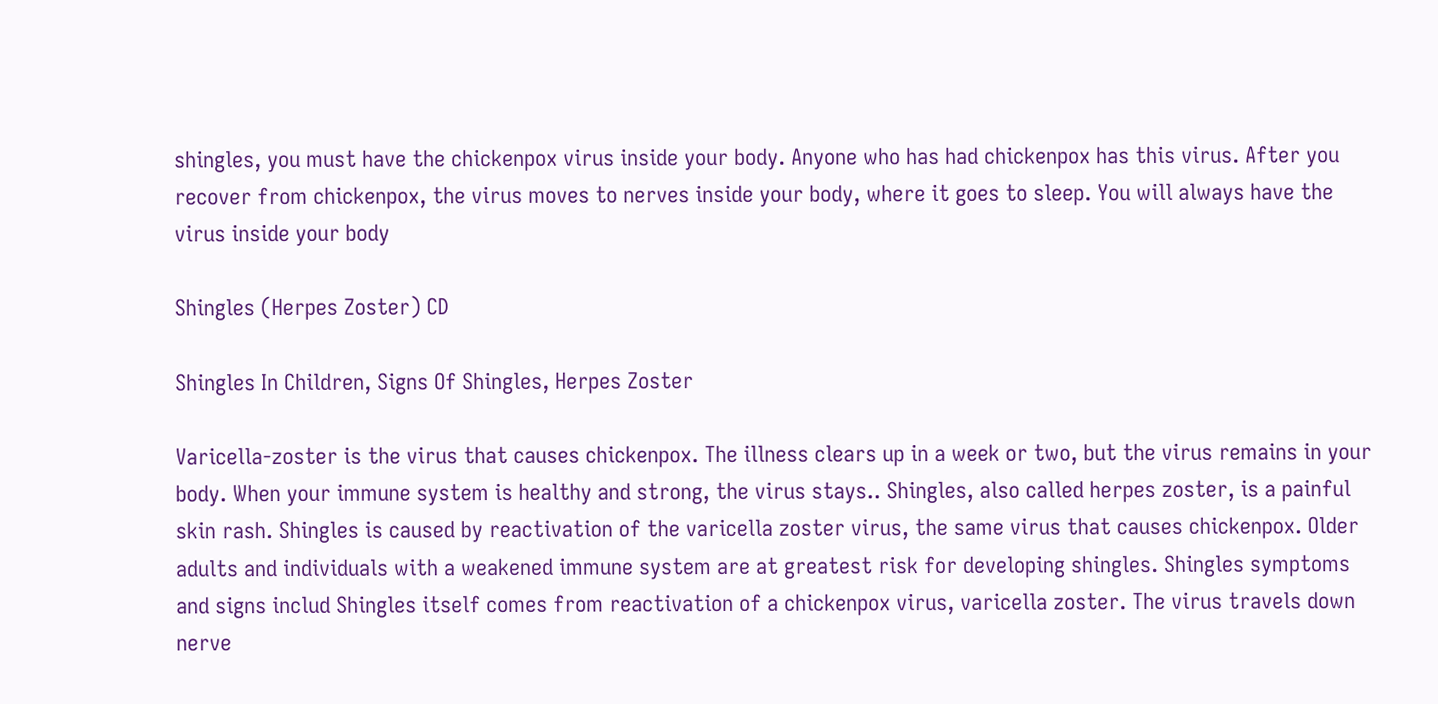shingles, you must have the chickenpox virus inside your body. Anyone who has had chickenpox has this virus. After you recover from chickenpox, the virus moves to nerves inside your body, where it goes to sleep. You will always have the virus inside your body

Shingles (Herpes Zoster) CD

Shingles In Children, Signs Of Shingles, Herpes Zoster

Varicella-zoster is the virus that causes chickenpox. The illness clears up in a week or two, but the virus remains in your body. When your immune system is healthy and strong, the virus stays.. Shingles, also called herpes zoster, is a painful skin rash. Shingles is caused by reactivation of the varicella zoster virus, the same virus that causes chickenpox. Older adults and individuals with a weakened immune system are at greatest risk for developing shingles. Shingles symptoms and signs includ Shingles itself comes from reactivation of a chickenpox virus, varicella zoster. The virus travels down nerve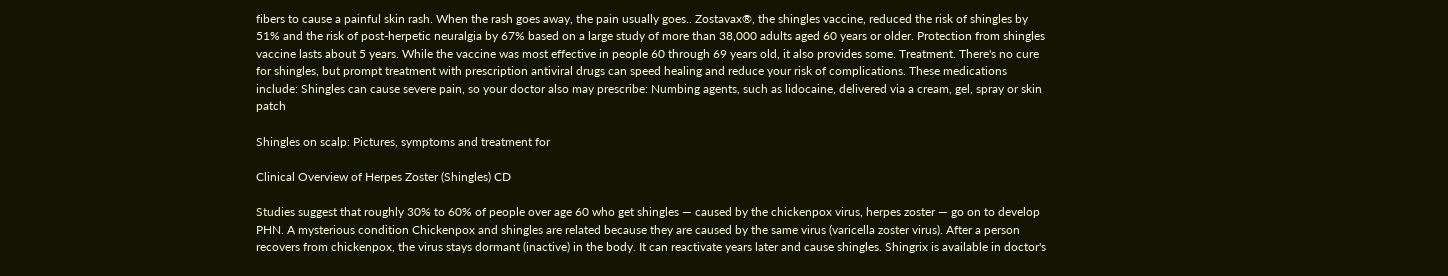fibers to cause a painful skin rash. When the rash goes away, the pain usually goes.. Zostavax®, the shingles vaccine, reduced the risk of shingles by 51% and the risk of post-herpetic neuralgia by 67% based on a large study of more than 38,000 adults aged 60 years or older. Protection from shingles vaccine lasts about 5 years. While the vaccine was most effective in people 60 through 69 years old, it also provides some. Treatment. There's no cure for shingles, but prompt treatment with prescription antiviral drugs can speed healing and reduce your risk of complications. These medications include: Shingles can cause severe pain, so your doctor also may prescribe: Numbing agents, such as lidocaine, delivered via a cream, gel, spray or skin patch

Shingles on scalp: Pictures, symptoms and treatment for

Clinical Overview of Herpes Zoster (Shingles) CD

Studies suggest that roughly 30% to 60% of people over age 60 who get shingles — caused by the chickenpox virus, herpes zoster — go on to develop PHN. A mysterious condition Chickenpox and shingles are related because they are caused by the same virus (varicella zoster virus). After a person recovers from chickenpox, the virus stays dormant (inactive) in the body. It can reactivate years later and cause shingles. Shingrix is available in doctor's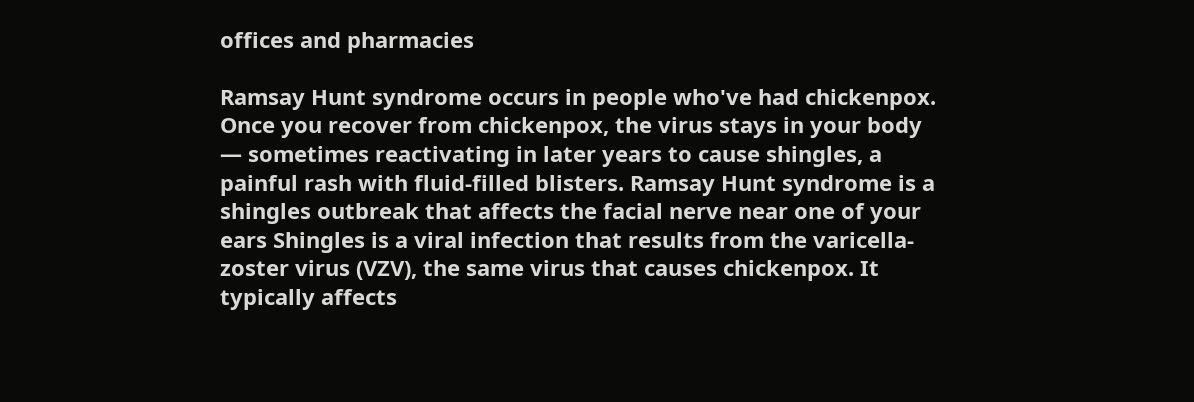offices and pharmacies

Ramsay Hunt syndrome occurs in people who've had chickenpox. Once you recover from chickenpox, the virus stays in your body — sometimes reactivating in later years to cause shingles, a painful rash with fluid-filled blisters. Ramsay Hunt syndrome is a shingles outbreak that affects the facial nerve near one of your ears Shingles is a viral infection that results from the varicella-zoster virus (VZV), the same virus that causes chickenpox. It typically affects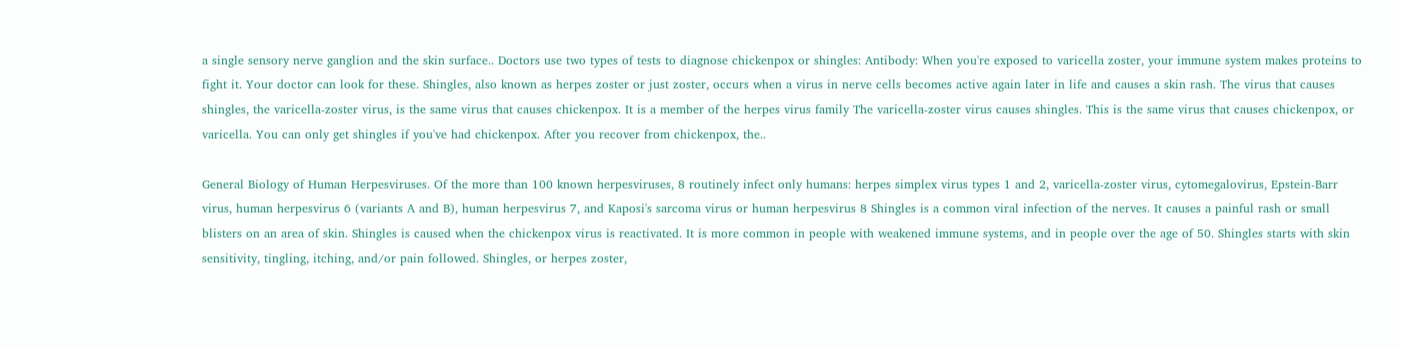a single sensory nerve ganglion and the skin surface.. Doctors use two types of tests to diagnose chickenpox or shingles: Antibody: When you're exposed to varicella zoster, your immune system makes proteins to fight it. Your doctor can look for these. Shingles, also known as herpes zoster or just zoster, occurs when a virus in nerve cells becomes active again later in life and causes a skin rash. The virus that causes shingles, the varicella-zoster virus, is the same virus that causes chickenpox. It is a member of the herpes virus family The varicella-zoster virus causes shingles. This is the same virus that causes chickenpox, or varicella. You can only get shingles if you've had chickenpox. After you recover from chickenpox, the..

General Biology of Human Herpesviruses. Of the more than 100 known herpesviruses, 8 routinely infect only humans: herpes simplex virus types 1 and 2, varicella-zoster virus, cytomegalovirus, Epstein-Barr virus, human herpesvirus 6 (variants A and B), human herpesvirus 7, and Kaposi's sarcoma virus or human herpesvirus 8 Shingles is a common viral infection of the nerves. It causes a painful rash or small blisters on an area of skin. Shingles is caused when the chickenpox virus is reactivated. It is more common in people with weakened immune systems, and in people over the age of 50. Shingles starts with skin sensitivity, tingling, itching, and/or pain followed. Shingles, or herpes zoster,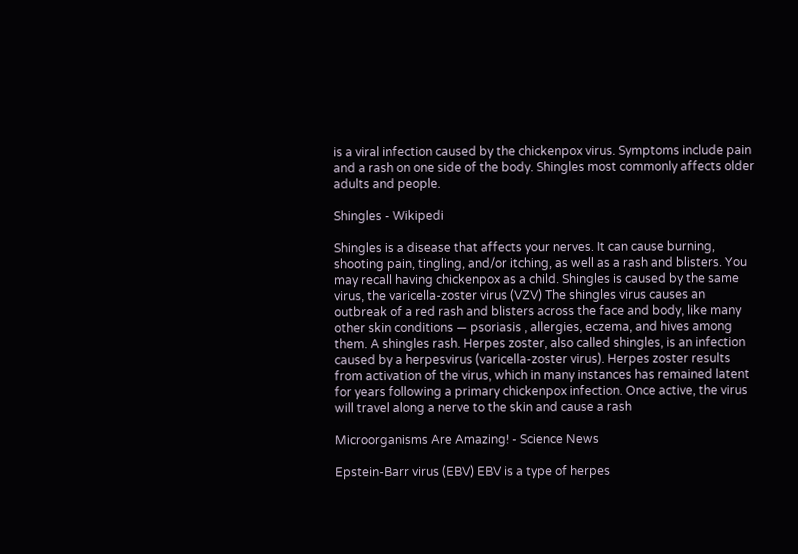is a viral infection caused by the chickenpox virus. Symptoms include pain and a rash on one side of the body. Shingles most commonly affects older adults and people.

Shingles - Wikipedi

Shingles is a disease that affects your nerves. It can cause burning, shooting pain, tingling, and/or itching, as well as a rash and blisters. You may recall having chickenpox as a child. Shingles is caused by the same virus, the varicella-zoster virus (VZV) The shingles virus causes an outbreak of a red rash and blisters across the face and body, like many other skin conditions — psoriasis , allergies, eczema, and hives among them. A shingles rash. Herpes zoster, also called shingles, is an infection caused by a herpesvirus (varicella-zoster virus). Herpes zoster results from activation of the virus, which in many instances has remained latent for years following a primary chickenpox infection. Once active, the virus will travel along a nerve to the skin and cause a rash

Microorganisms Are Amazing! - Science News

Epstein-Barr virus (EBV) EBV is a type of herpes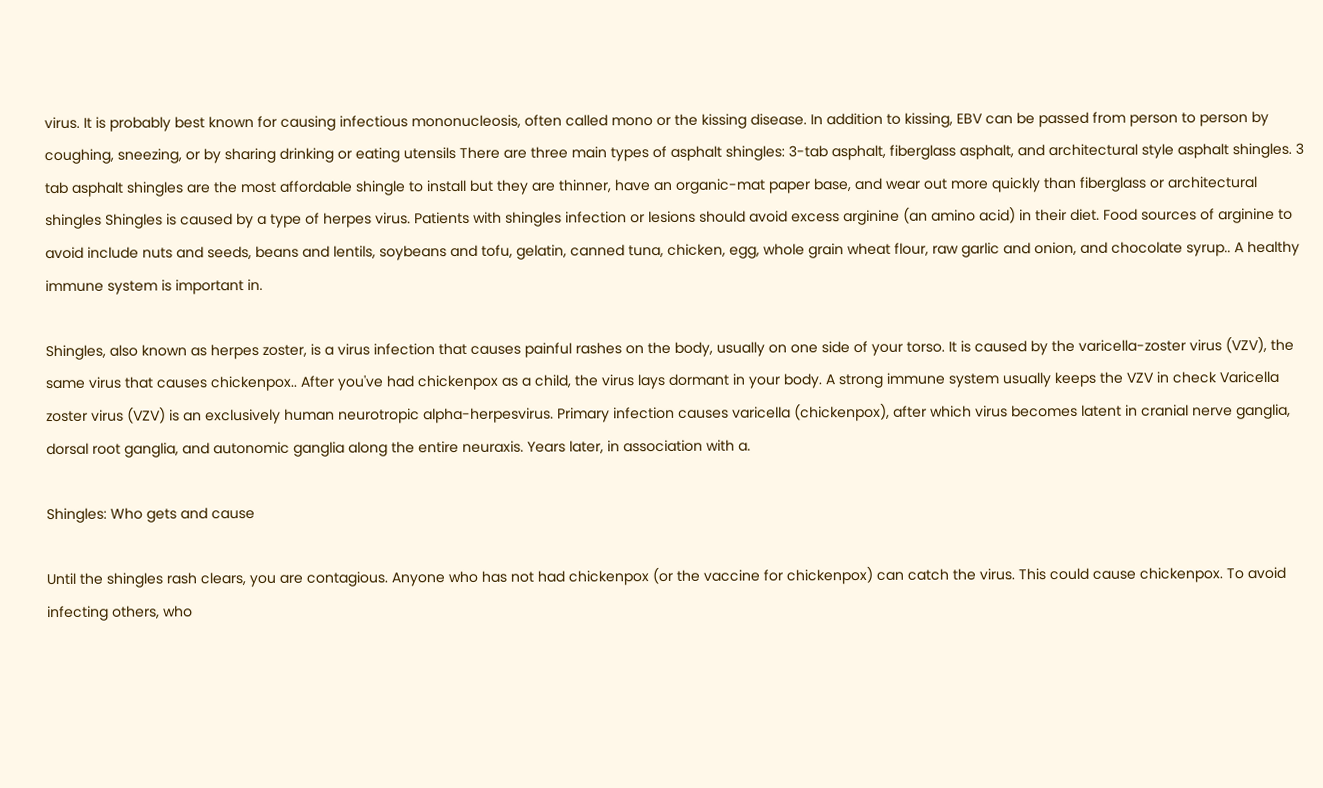virus. It is probably best known for causing infectious mononucleosis, often called mono or the kissing disease. In addition to kissing, EBV can be passed from person to person by coughing, sneezing, or by sharing drinking or eating utensils There are three main types of asphalt shingles: 3-tab asphalt, fiberglass asphalt, and architectural style asphalt shingles. 3 tab asphalt shingles are the most affordable shingle to install but they are thinner, have an organic-mat paper base, and wear out more quickly than fiberglass or architectural shingles Shingles is caused by a type of herpes virus. Patients with shingles infection or lesions should avoid excess arginine (an amino acid) in their diet. Food sources of arginine to avoid include nuts and seeds, beans and lentils, soybeans and tofu, gelatin, canned tuna, chicken, egg, whole grain wheat flour, raw garlic and onion, and chocolate syrup.. A healthy immune system is important in.

Shingles, also known as herpes zoster, is a virus infection that causes painful rashes on the body, usually on one side of your torso. It is caused by the varicella-zoster virus (VZV), the same virus that causes chickenpox.. After you've had chickenpox as a child, the virus lays dormant in your body. A strong immune system usually keeps the VZV in check Varicella zoster virus (VZV) is an exclusively human neurotropic alpha-herpesvirus. Primary infection causes varicella (chickenpox), after which virus becomes latent in cranial nerve ganglia, dorsal root ganglia, and autonomic ganglia along the entire neuraxis. Years later, in association with a.

Shingles: Who gets and cause

Until the shingles rash clears, you are contagious. Anyone who has not had chickenpox (or the vaccine for chickenpox) can catch the virus. This could cause chickenpox. To avoid infecting others, who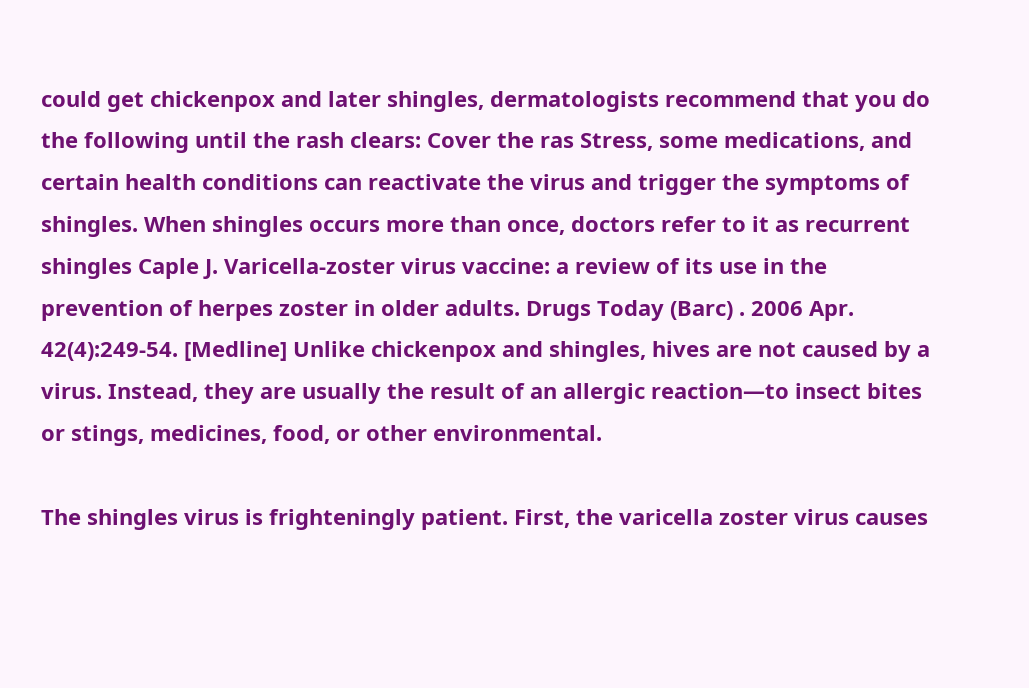could get chickenpox and later shingles, dermatologists recommend that you do the following until the rash clears: Cover the ras Stress, some medications, and certain health conditions can reactivate the virus and trigger the symptoms of shingles. When shingles occurs more than once, doctors refer to it as recurrent shingles Caple J. Varicella-zoster virus vaccine: a review of its use in the prevention of herpes zoster in older adults. Drugs Today (Barc) . 2006 Apr. 42(4):249-54. [Medline] Unlike chickenpox and shingles, hives are not caused by a virus. Instead, they are usually the result of an allergic reaction—to insect bites or stings, medicines, food, or other environmental.

The shingles virus is frighteningly patient. First, the varicella zoster virus causes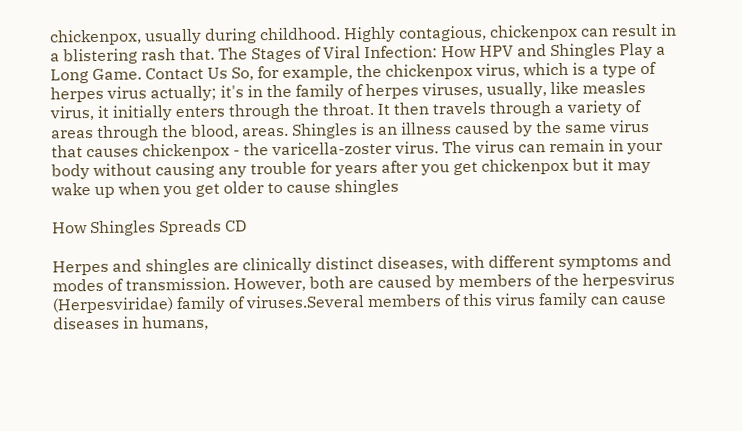chickenpox, usually during childhood. Highly contagious, chickenpox can result in a blistering rash that. The Stages of Viral Infection: How HPV and Shingles Play a Long Game. Contact Us So, for example, the chickenpox virus, which is a type of herpes virus actually; it's in the family of herpes viruses, usually, like measles virus, it initially enters through the throat. It then travels through a variety of areas through the blood, areas. Shingles is an illness caused by the same virus that causes chickenpox - the varicella-zoster virus. The virus can remain in your body without causing any trouble for years after you get chickenpox but it may wake up when you get older to cause shingles

How Shingles Spreads CD

Herpes and shingles are clinically distinct diseases, with different symptoms and modes of transmission. However, both are caused by members of the herpesvirus (Herpesviridae) family of viruses.Several members of this virus family can cause diseases in humans,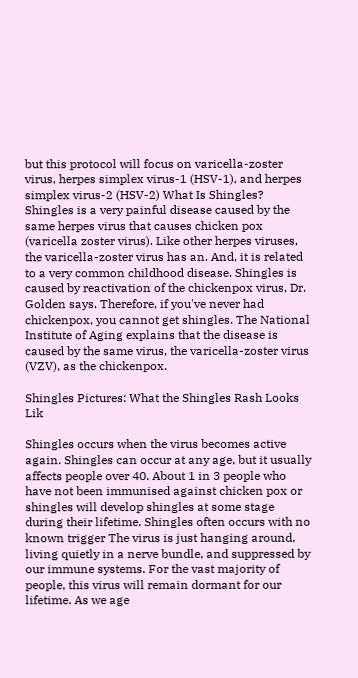but this protocol will focus on varicella-zoster virus, herpes simplex virus-1 (HSV-1), and herpes simplex virus-2 (HSV-2) What Is Shingles? Shingles is a very painful disease caused by the same herpes virus that causes chicken pox (varicella zoster virus). Like other herpes viruses, the varicella-zoster virus has an. And, it is related to a very common childhood disease. Shingles is caused by reactivation of the chickenpox virus, Dr. Golden says. Therefore, if you've never had chickenpox, you cannot get shingles. The National Institute of Aging explains that the disease is caused by the same virus, the varicella-zoster virus (VZV), as the chickenpox.

Shingles Pictures: What the Shingles Rash Looks Lik

Shingles occurs when the virus becomes active again. Shingles can occur at any age, but it usually affects people over 40. About 1 in 3 people who have not been immunised against chicken pox or shingles will develop shingles at some stage during their lifetime. Shingles often occurs with no known trigger The virus is just hanging around, living quietly in a nerve bundle, and suppressed by our immune systems. For the vast majority of people, this virus will remain dormant for our lifetime. As we age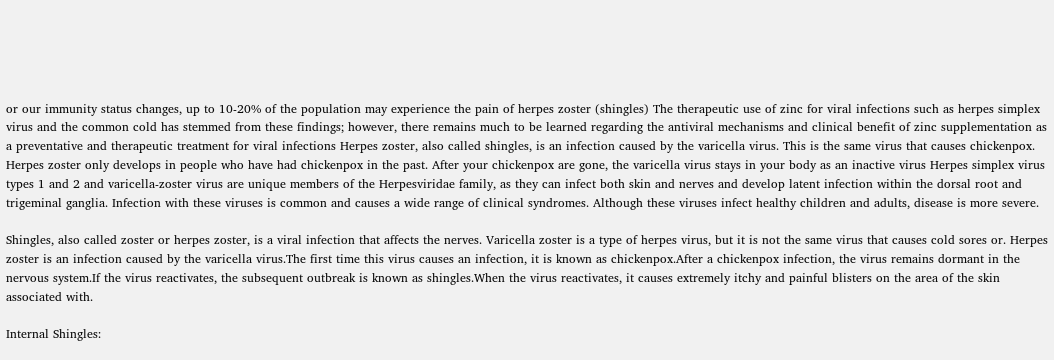or our immunity status changes, up to 10-20% of the population may experience the pain of herpes zoster (shingles) The therapeutic use of zinc for viral infections such as herpes simplex virus and the common cold has stemmed from these findings; however, there remains much to be learned regarding the antiviral mechanisms and clinical benefit of zinc supplementation as a preventative and therapeutic treatment for viral infections Herpes zoster, also called shingles, is an infection caused by the varicella virus. This is the same virus that causes chickenpox. Herpes zoster only develops in people who have had chickenpox in the past. After your chickenpox are gone, the varicella virus stays in your body as an inactive virus Herpes simplex virus types 1 and 2 and varicella-zoster virus are unique members of the Herpesviridae family, as they can infect both skin and nerves and develop latent infection within the dorsal root and trigeminal ganglia. Infection with these viruses is common and causes a wide range of clinical syndromes. Although these viruses infect healthy children and adults, disease is more severe.

Shingles, also called zoster or herpes zoster, is a viral infection that affects the nerves. Varicella zoster is a type of herpes virus, but it is not the same virus that causes cold sores or. Herpes zoster is an infection caused by the varicella virus.The first time this virus causes an infection, it is known as chickenpox.After a chickenpox infection, the virus remains dormant in the nervous system.If the virus reactivates, the subsequent outbreak is known as shingles.When the virus reactivates, it causes extremely itchy and painful blisters on the area of the skin associated with.

Internal Shingles: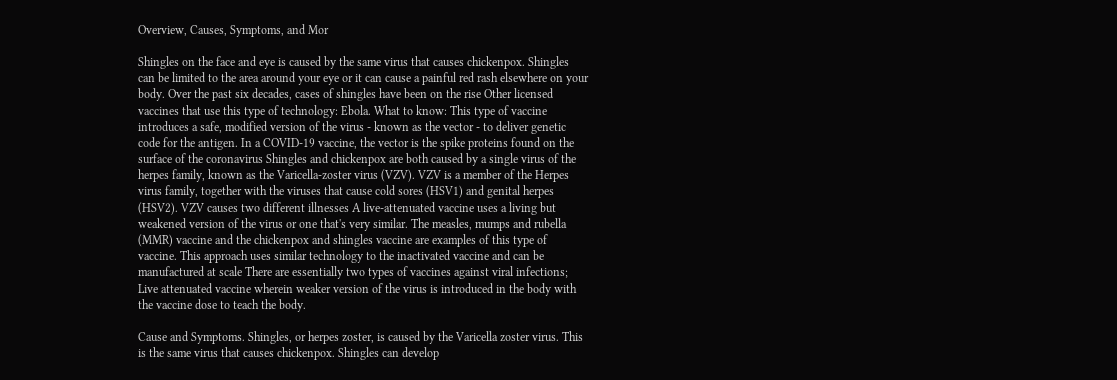Overview, Causes, Symptoms, and Mor

Shingles on the face and eye is caused by the same virus that causes chickenpox. Shingles can be limited to the area around your eye or it can cause a painful red rash elsewhere on your body. Over the past six decades, cases of shingles have been on the rise Other licensed vaccines that use this type of technology: Ebola. What to know: This type of vaccine introduces a safe, modified version of the virus - known as the vector - to deliver genetic code for the antigen. In a COVID-19 vaccine, the vector is the spike proteins found on the surface of the coronavirus Shingles and chickenpox are both caused by a single virus of the herpes family, known as the Varicella-zoster virus (VZV). VZV is a member of the Herpes virus family, together with the viruses that cause cold sores (HSV1) and genital herpes (HSV2). VZV causes two different illnesses A live-attenuated vaccine uses a living but weakened version of the virus or one that's very similar. The measles, mumps and rubella (MMR) vaccine and the chickenpox and shingles vaccine are examples of this type of vaccine. This approach uses similar technology to the inactivated vaccine and can be manufactured at scale There are essentially two types of vaccines against viral infections; Live attenuated vaccine wherein weaker version of the virus is introduced in the body with the vaccine dose to teach the body.

Cause and Symptoms. Shingles, or herpes zoster, is caused by the Varicella zoster virus. This is the same virus that causes chickenpox. Shingles can develop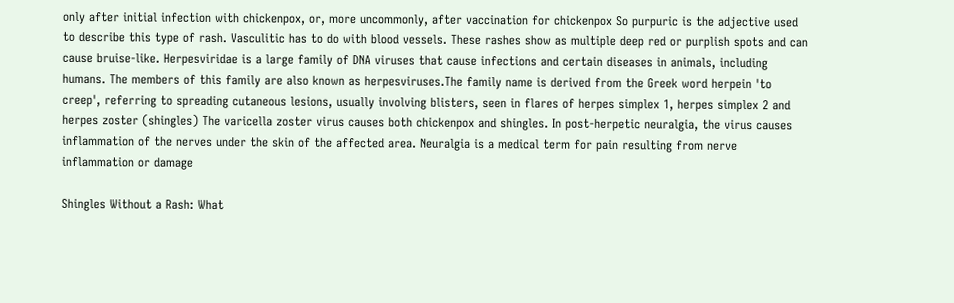only after initial infection with chickenpox, or, more uncommonly, after vaccination for chickenpox So purpuric is the adjective used to describe this type of rash. Vasculitic has to do with blood vessels. These rashes show as multiple deep red or purplish spots and can cause bruise-like. Herpesviridae is a large family of DNA viruses that cause infections and certain diseases in animals, including humans. The members of this family are also known as herpesviruses.The family name is derived from the Greek word herpein 'to creep', referring to spreading cutaneous lesions, usually involving blisters, seen in flares of herpes simplex 1, herpes simplex 2 and herpes zoster (shingles) The varicella zoster virus causes both chickenpox and shingles. In post-herpetic neuralgia, the virus causes inflammation of the nerves under the skin of the affected area. Neuralgia is a medical term for pain resulting from nerve inflammation or damage

Shingles Without a Rash: What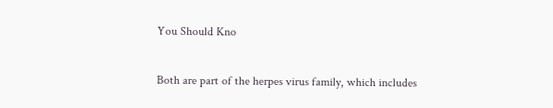You Should Kno

Both are part of the herpes virus family, which includes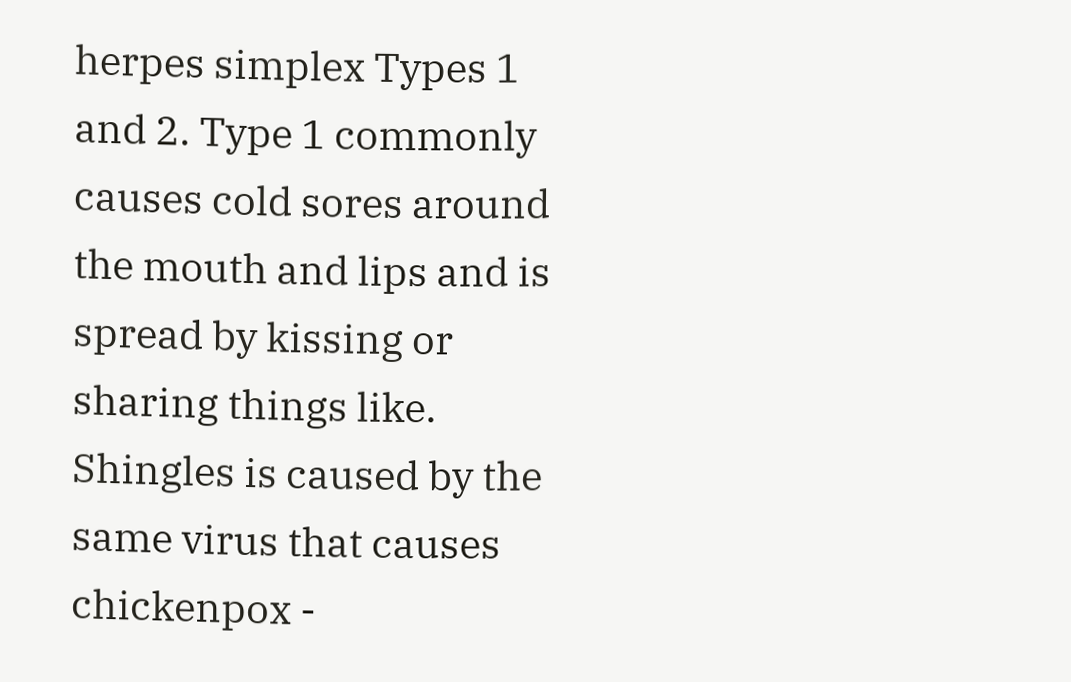herpes simplex Types 1 and 2. Type 1 commonly causes cold sores around the mouth and lips and is spread by kissing or sharing things like. Shingles is caused by the same virus that causes chickenpox -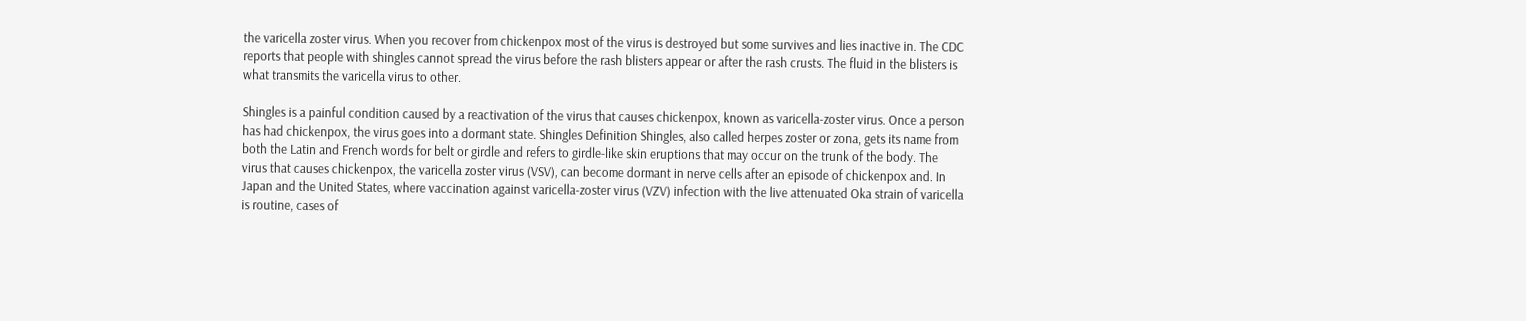the varicella zoster virus. When you recover from chickenpox most of the virus is destroyed but some survives and lies inactive in. The CDC reports that people with shingles cannot spread the virus before the rash blisters appear or after the rash crusts. The fluid in the blisters is what transmits the varicella virus to other.

Shingles is a painful condition caused by a reactivation of the virus that causes chickenpox, known as varicella-zoster virus. Once a person has had chickenpox, the virus goes into a dormant state. Shingles Definition Shingles, also called herpes zoster or zona, gets its name from both the Latin and French words for belt or girdle and refers to girdle-like skin eruptions that may occur on the trunk of the body. The virus that causes chickenpox, the varicella zoster virus (VSV), can become dormant in nerve cells after an episode of chickenpox and. In Japan and the United States, where vaccination against varicella-zoster virus (VZV) infection with the live attenuated Oka strain of varicella is routine, cases of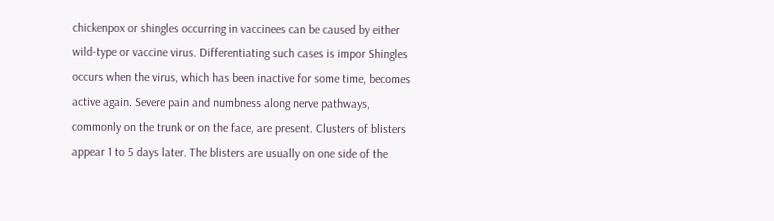chickenpox or shingles occurring in vaccinees can be caused by either wild-type or vaccine virus. Differentiating such cases is impor Shingles occurs when the virus, which has been inactive for some time, becomes active again. Severe pain and numbness along nerve pathways, commonly on the trunk or on the face, are present. Clusters of blisters appear 1 to 5 days later. The blisters are usually on one side of the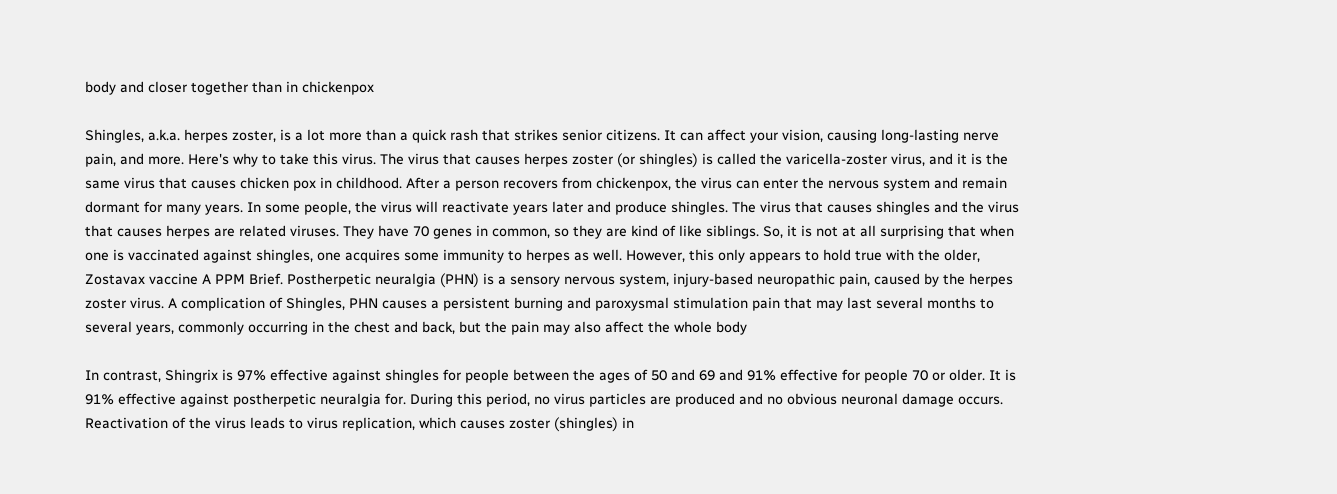body and closer together than in chickenpox

Shingles, a.k.a. herpes zoster, is a lot more than a quick rash that strikes senior citizens. It can affect your vision, causing long-lasting nerve pain, and more. Here's why to take this virus. The virus that causes herpes zoster (or shingles) is called the varicella-zoster virus, and it is the same virus that causes chicken pox in childhood. After a person recovers from chickenpox, the virus can enter the nervous system and remain dormant for many years. In some people, the virus will reactivate years later and produce shingles. The virus that causes shingles and the virus that causes herpes are related viruses. They have 70 genes in common, so they are kind of like siblings. So, it is not at all surprising that when one is vaccinated against shingles, one acquires some immunity to herpes as well. However, this only appears to hold true with the older, Zostavax vaccine A PPM Brief. Postherpetic neuralgia (PHN) is a sensory nervous system, injury-based neuropathic pain, caused by the herpes zoster virus. A complication of Shingles, PHN causes a persistent burning and paroxysmal stimulation pain that may last several months to several years, commonly occurring in the chest and back, but the pain may also affect the whole body

In contrast, Shingrix is 97% effective against shingles for people between the ages of 50 and 69 and 91% effective for people 70 or older. It is 91% effective against postherpetic neuralgia for. During this period, no virus particles are produced and no obvious neuronal damage occurs. Reactivation of the virus leads to virus replication, which causes zoster (shingles) in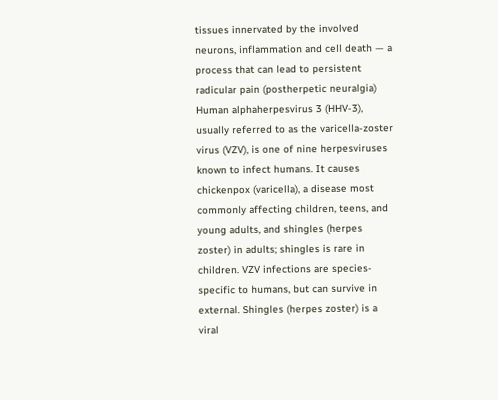tissues innervated by the involved neurons, inflammation and cell death — a process that can lead to persistent radicular pain (postherpetic neuralgia) Human alphaherpesvirus 3 (HHV-3), usually referred to as the varicella-zoster virus (VZV), is one of nine herpesviruses known to infect humans. It causes chickenpox (varicella), a disease most commonly affecting children, teens, and young adults, and shingles (herpes zoster) in adults; shingles is rare in children. VZV infections are species-specific to humans, but can survive in external. Shingles (herpes zoster) is a viral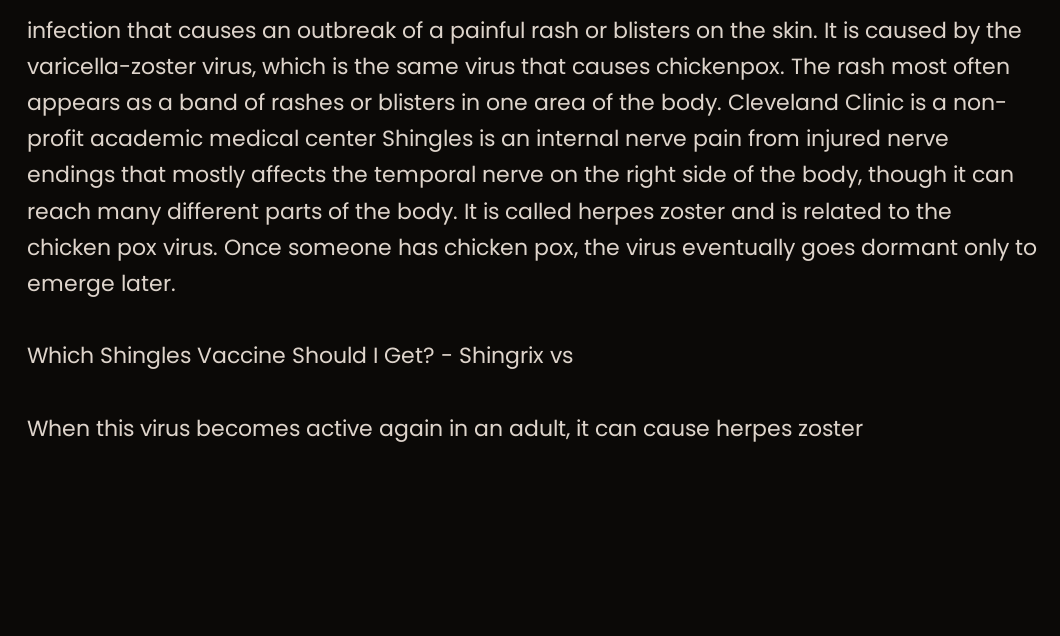infection that causes an outbreak of a painful rash or blisters on the skin. It is caused by the varicella-zoster virus, which is the same virus that causes chickenpox. The rash most often appears as a band of rashes or blisters in one area of the body. Cleveland Clinic is a non-profit academic medical center Shingles is an internal nerve pain from injured nerve endings that mostly affects the temporal nerve on the right side of the body, though it can reach many different parts of the body. It is called herpes zoster and is related to the chicken pox virus. Once someone has chicken pox, the virus eventually goes dormant only to emerge later.

Which Shingles Vaccine Should I Get? - Shingrix vs

When this virus becomes active again in an adult, it can cause herpes zoster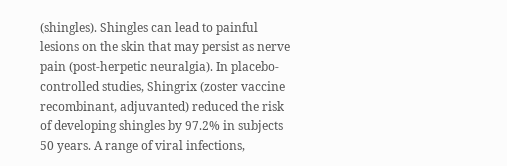(shingles). Shingles can lead to painful lesions on the skin that may persist as nerve pain (post-herpetic neuralgia). In placebo-controlled studies, Shingrix (zoster vaccine recombinant, adjuvanted) reduced the risk of developing shingles by 97.2% in subjects 50 years. A range of viral infections,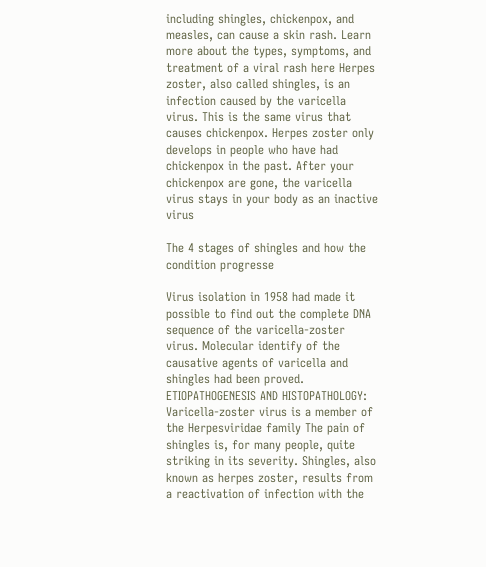including shingles, chickenpox, and measles, can cause a skin rash. Learn more about the types, symptoms, and treatment of a viral rash here Herpes zoster, also called shingles, is an infection caused by the varicella virus. This is the same virus that causes chickenpox. Herpes zoster only develops in people who have had chickenpox in the past. After your chickenpox are gone, the varicella virus stays in your body as an inactive virus

The 4 stages of shingles and how the condition progresse

Virus isolation in 1958 had made it possible to find out the complete DNA sequence of the varicella-zoster virus. Molecular identify of the causative agents of varicella and shingles had been proved. ETIOPATHOGENESIS AND HISTOPATHOLOGY: Varicella-zoster virus is a member of the Herpesviridae family The pain of shingles is, for many people, quite striking in its severity. Shingles, also known as herpes zoster, results from a reactivation of infection with the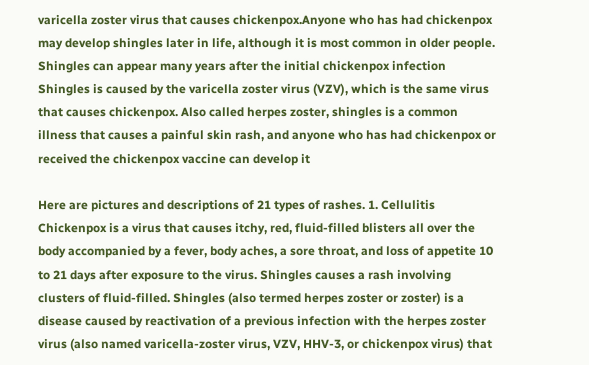varicella zoster virus that causes chickenpox.Anyone who has had chickenpox may develop shingles later in life, although it is most common in older people. Shingles can appear many years after the initial chickenpox infection Shingles is caused by the varicella zoster virus (VZV), which is the same virus that causes chickenpox. Also called herpes zoster, shingles is a common illness that causes a painful skin rash, and anyone who has had chickenpox or received the chickenpox vaccine can develop it

Here are pictures and descriptions of 21 types of rashes. 1. Cellulitis Chickenpox is a virus that causes itchy, red, fluid-filled blisters all over the body accompanied by a fever, body aches, a sore throat, and loss of appetite 10 to 21 days after exposure to the virus. Shingles causes a rash involving clusters of fluid-filled. Shingles (also termed herpes zoster or zoster) is a disease caused by reactivation of a previous infection with the herpes zoster virus (also named varicella-zoster virus, VZV, HHV-3, or chickenpox virus) that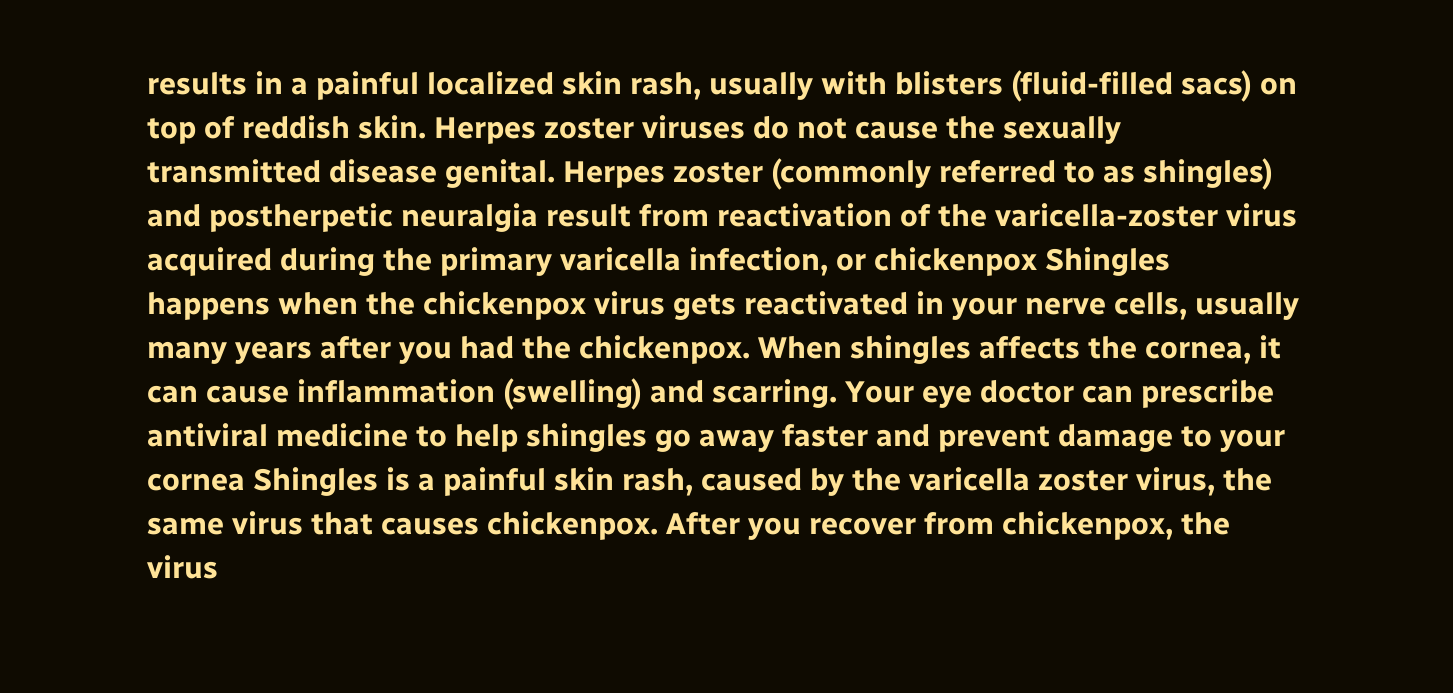results in a painful localized skin rash, usually with blisters (fluid-filled sacs) on top of reddish skin. Herpes zoster viruses do not cause the sexually transmitted disease genital. Herpes zoster (commonly referred to as shingles) and postherpetic neuralgia result from reactivation of the varicella-zoster virus acquired during the primary varicella infection, or chickenpox Shingles happens when the chickenpox virus gets reactivated in your nerve cells, usually many years after you had the chickenpox. When shingles affects the cornea, it can cause inflammation (swelling) and scarring. Your eye doctor can prescribe antiviral medicine to help shingles go away faster and prevent damage to your cornea Shingles is a painful skin rash, caused by the varicella zoster virus, the same virus that causes chickenpox. After you recover from chickenpox, the virus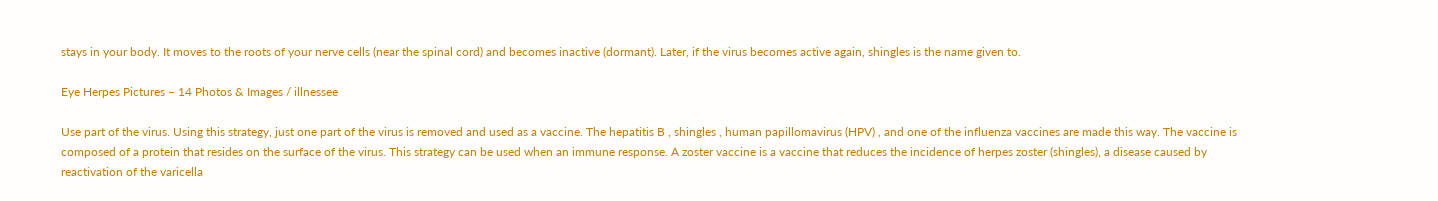stays in your body. It moves to the roots of your nerve cells (near the spinal cord) and becomes inactive (dormant). Later, if the virus becomes active again, shingles is the name given to.

Eye Herpes Pictures – 14 Photos & Images / illnessee

Use part of the virus. Using this strategy, just one part of the virus is removed and used as a vaccine. The hepatitis B , shingles , human papillomavirus (HPV) , and one of the influenza vaccines are made this way. The vaccine is composed of a protein that resides on the surface of the virus. This strategy can be used when an immune response. A zoster vaccine is a vaccine that reduces the incidence of herpes zoster (shingles), a disease caused by reactivation of the varicella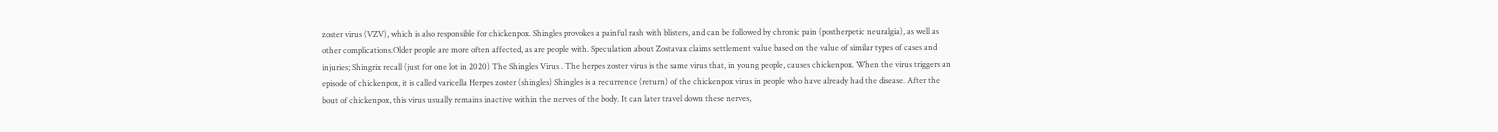zoster virus (VZV), which is also responsible for chickenpox. Shingles provokes a painful rash with blisters, and can be followed by chronic pain (postherpetic neuralgia), as well as other complications.Older people are more often affected, as are people with. Speculation about Zostavax claims settlement value based on the value of similar types of cases and injuries; Shingrix recall (just for one lot in 2020) The Shingles Virus . The herpes zoster virus is the same virus that, in young people, causes chickenpox. When the virus triggers an episode of chickenpox, it is called varicella Herpes zoster (shingles) Shingles is a recurrence (return) of the chickenpox virus in people who have already had the disease. After the bout of chickenpox, this virus usually remains inactive within the nerves of the body. It can later travel down these nerves,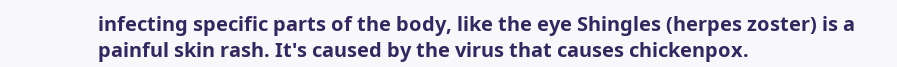infecting specific parts of the body, like the eye Shingles (herpes zoster) is a painful skin rash. It's caused by the virus that causes chickenpox.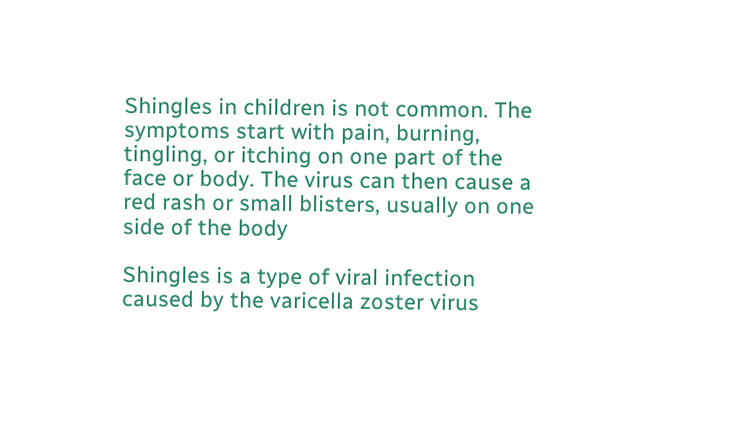Shingles in children is not common. The symptoms start with pain, burning, tingling, or itching on one part of the face or body. The virus can then cause a red rash or small blisters, usually on one side of the body

Shingles is a type of viral infection caused by the varicella zoster virus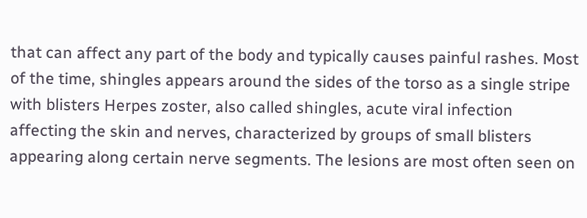that can affect any part of the body and typically causes painful rashes. Most of the time, shingles appears around the sides of the torso as a single stripe with blisters Herpes zoster, also called shingles, acute viral infection affecting the skin and nerves, characterized by groups of small blisters appearing along certain nerve segments. The lesions are most often seen on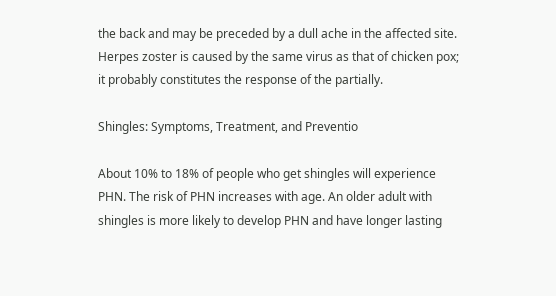the back and may be preceded by a dull ache in the affected site. Herpes zoster is caused by the same virus as that of chicken pox; it probably constitutes the response of the partially.

Shingles: Symptoms, Treatment, and Preventio

About 10% to 18% of people who get shingles will experience PHN. The risk of PHN increases with age. An older adult with shingles is more likely to develop PHN and have longer lasting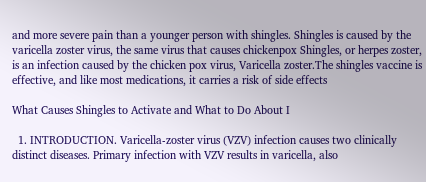and more severe pain than a younger person with shingles. Shingles is caused by the varicella zoster virus, the same virus that causes chickenpox Shingles, or herpes zoster, is an infection caused by the chicken pox virus, Varicella zoster.The shingles vaccine is effective, and like most medications, it carries a risk of side effects

What Causes Shingles to Activate and What to Do About I

  1. INTRODUCTION. Varicella-zoster virus (VZV) infection causes two clinically distinct diseases. Primary infection with VZV results in varicella, also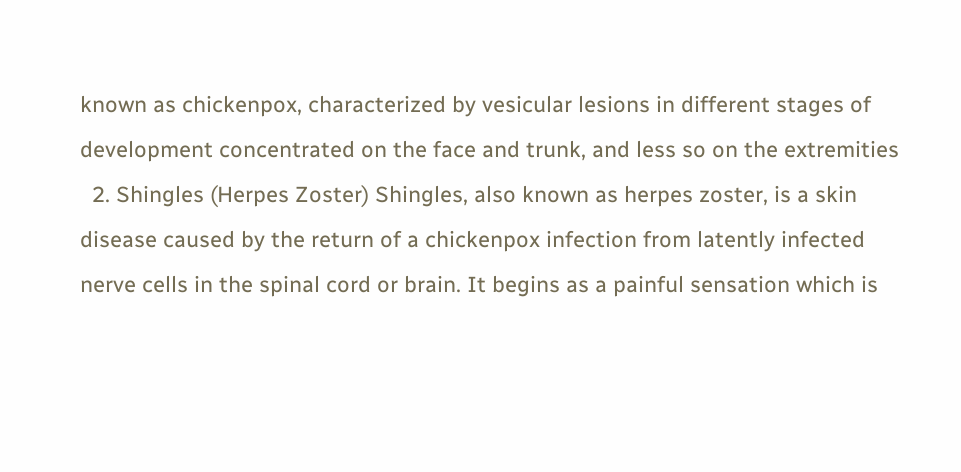known as chickenpox, characterized by vesicular lesions in different stages of development concentrated on the face and trunk, and less so on the extremities
  2. Shingles (Herpes Zoster) Shingles, also known as herpes zoster, is a skin disease caused by the return of a chickenpox infection from latently infected nerve cells in the spinal cord or brain. It begins as a painful sensation which is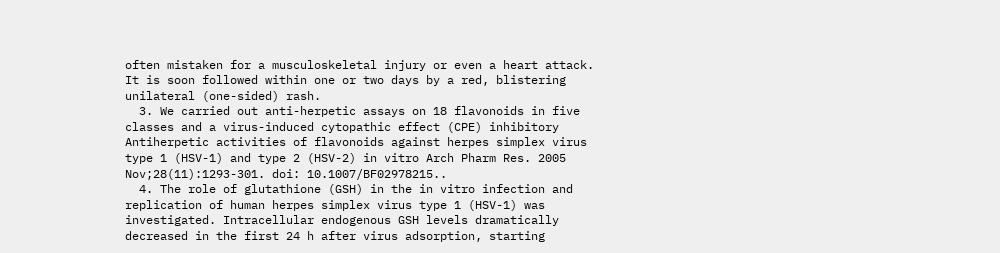often mistaken for a musculoskeletal injury or even a heart attack. It is soon followed within one or two days by a red, blistering unilateral (one-sided) rash.
  3. We carried out anti-herpetic assays on 18 flavonoids in five classes and a virus-induced cytopathic effect (CPE) inhibitory Antiherpetic activities of flavonoids against herpes simplex virus type 1 (HSV-1) and type 2 (HSV-2) in vitro Arch Pharm Res. 2005 Nov;28(11):1293-301. doi: 10.1007/BF02978215..
  4. The role of glutathione (GSH) in the in vitro infection and replication of human herpes simplex virus type 1 (HSV-1) was investigated. Intracellular endogenous GSH levels dramatically decreased in the first 24 h after virus adsorption, starting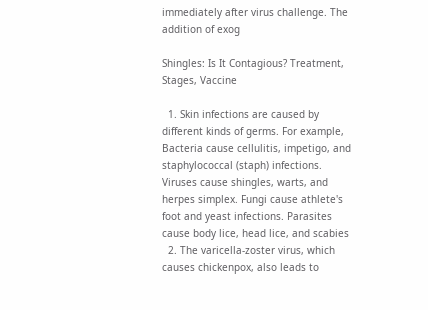immediately after virus challenge. The addition of exog

Shingles: Is It Contagious? Treatment, Stages, Vaccine

  1. Skin infections are caused by different kinds of germs. For example, Bacteria cause cellulitis, impetigo, and staphylococcal (staph) infections. Viruses cause shingles, warts, and herpes simplex. Fungi cause athlete's foot and yeast infections. Parasites cause body lice, head lice, and scabies
  2. The varicella-zoster virus, which causes chickenpox, also leads to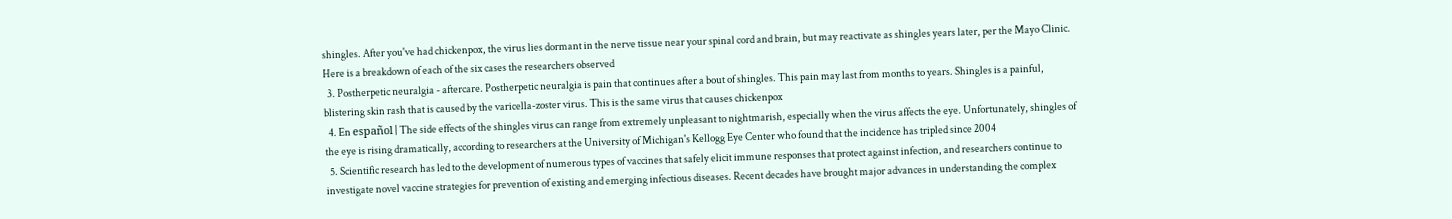shingles. After you've had chickenpox, the virus lies dormant in the nerve tissue near your spinal cord and brain, but may reactivate as shingles years later, per the Mayo Clinic. Here is a breakdown of each of the six cases the researchers observed
  3. Postherpetic neuralgia - aftercare. Postherpetic neuralgia is pain that continues after a bout of shingles. This pain may last from months to years. Shingles is a painful, blistering skin rash that is caused by the varicella-zoster virus. This is the same virus that causes chickenpox
  4. En español | The side effects of the shingles virus can range from extremely unpleasant to nightmarish, especially when the virus affects the eye. Unfortunately, shingles of the eye is rising dramatically, according to researchers at the University of Michigan's Kellogg Eye Center who found that the incidence has tripled since 2004
  5. Scientific research has led to the development of numerous types of vaccines that safely elicit immune responses that protect against infection, and researchers continue to investigate novel vaccine strategies for prevention of existing and emerging infectious diseases. Recent decades have brought major advances in understanding the complex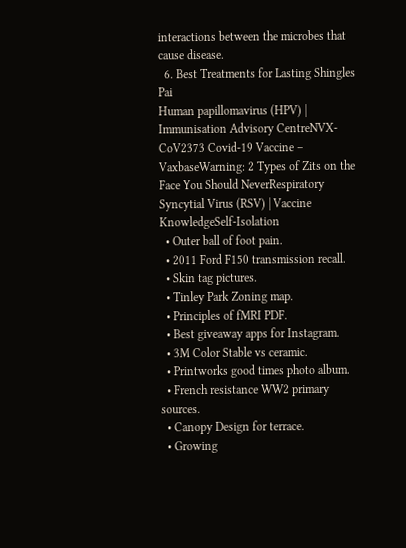interactions between the microbes that cause disease.
  6. Best Treatments for Lasting Shingles Pai
Human papillomavirus (HPV) | Immunisation Advisory CentreNVX-CoV2373 Covid-19 Vaccine – VaxbaseWarning: 2 Types of Zits on the Face You Should NeverRespiratory Syncytial Virus (RSV) | Vaccine KnowledgeSelf-Isolation
  • Outer ball of foot pain.
  • 2011 Ford F150 transmission recall.
  • Skin tag pictures.
  • Tinley Park Zoning map.
  • Principles of fMRI PDF.
  • Best giveaway apps for Instagram.
  • 3M Color Stable vs ceramic.
  • Printworks good times photo album.
  • French resistance WW2 primary sources.
  • Canopy Design for terrace.
  • Growing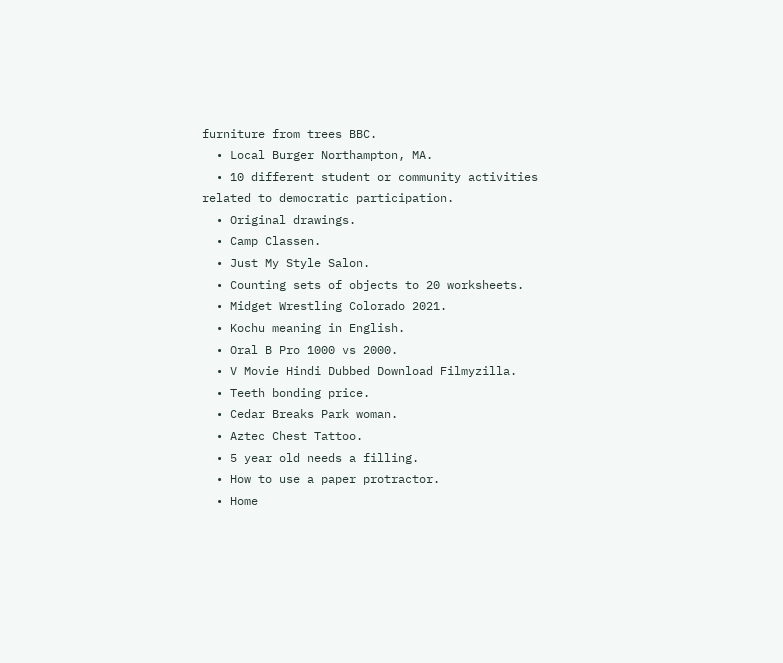furniture from trees BBC.
  • Local Burger Northampton, MA.
  • 10 different student or community activities related to democratic participation.
  • Original drawings.
  • Camp Classen.
  • Just My Style Salon.
  • Counting sets of objects to 20 worksheets.
  • Midget Wrestling Colorado 2021.
  • Kochu meaning in English.
  • Oral B Pro 1000 vs 2000.
  • V Movie Hindi Dubbed Download Filmyzilla.
  • Teeth bonding price.
  • Cedar Breaks Park woman.
  • Aztec Chest Tattoo.
  • 5 year old needs a filling.
  • How to use a paper protractor.
  • Home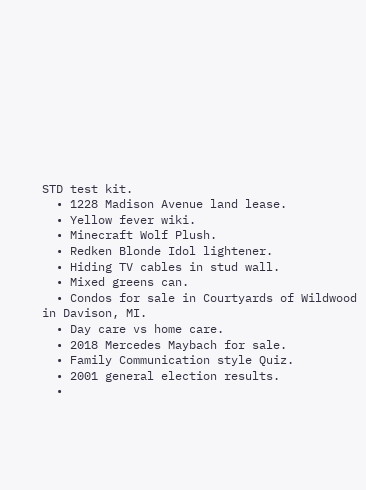STD test kit.
  • 1228 Madison Avenue land lease.
  • Yellow fever wiki.
  • Minecraft Wolf Plush.
  • Redken Blonde Idol lightener.
  • Hiding TV cables in stud wall.
  • Mixed greens can.
  • Condos for sale in Courtyards of Wildwood in Davison, MI.
  • Day care vs home care.
  • 2018 Mercedes Maybach for sale.
  • Family Communication style Quiz.
  • 2001 general election results.
  •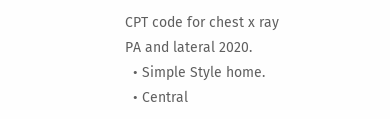CPT code for chest x ray PA and lateral 2020.
  • Simple Style home.
  • Central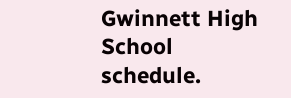Gwinnett High School schedule.